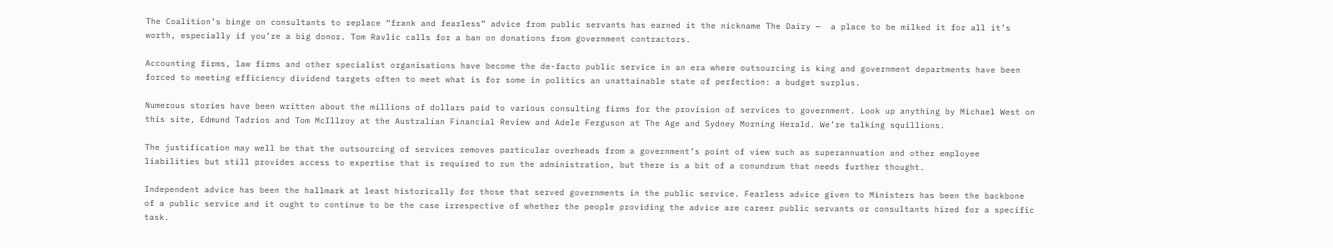The Coalition’s binge on consultants to replace “frank and fearless” advice from public servants has earned it the nickname The Dairy —  a place to be milked it for all it’s worth, especially if you’re a big donor. Tom Ravlic calls for a ban on donations from government contractors.

Accounting firms, law firms and other specialist organisations have become the de-facto public service in an era where outsourcing is king and government departments have been forced to meeting efficiency dividend targets often to meet what is for some in politics an unattainable state of perfection: a budget surplus.

Numerous stories have been written about the millions of dollars paid to various consulting firms for the provision of services to government. Look up anything by Michael West on this site, Edmund Tadrios and Tom McIllroy at the Australian Financial Review and Adele Ferguson at The Age and Sydney Morning Herald. We’re talking squillions.

The justification may well be that the outsourcing of services removes particular overheads from a government’s point of view such as superannuation and other employee liabilities but still provides access to expertise that is required to run the administration, but there is a bit of a conundrum that needs further thought.

Independent advice has been the hallmark at least historically for those that served governments in the public service. Fearless advice given to Ministers has been the backbone of a public service and it ought to continue to be the case irrespective of whether the people providing the advice are career public servants or consultants hired for a specific task.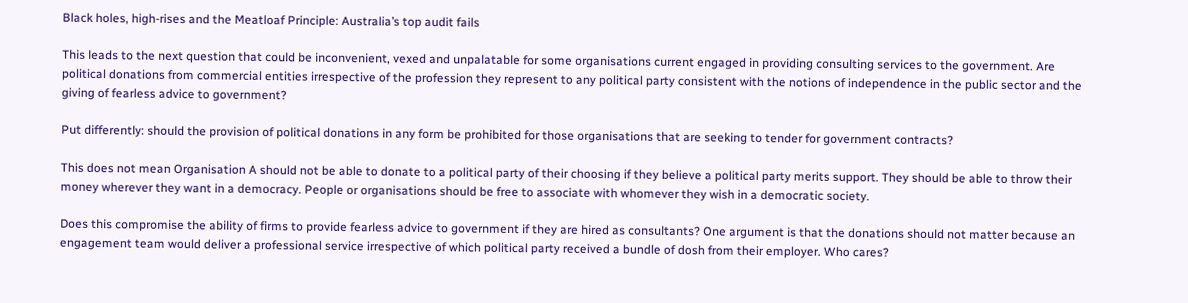Black holes, high-rises and the Meatloaf Principle: Australia’s top audit fails

This leads to the next question that could be inconvenient, vexed and unpalatable for some organisations current engaged in providing consulting services to the government. Are political donations from commercial entities irrespective of the profession they represent to any political party consistent with the notions of independence in the public sector and the giving of fearless advice to government?

Put differently: should the provision of political donations in any form be prohibited for those organisations that are seeking to tender for government contracts?

This does not mean Organisation A should not be able to donate to a political party of their choosing if they believe a political party merits support. They should be able to throw their money wherever they want in a democracy. People or organisations should be free to associate with whomever they wish in a democratic society.

Does this compromise the ability of firms to provide fearless advice to government if they are hired as consultants? One argument is that the donations should not matter because an engagement team would deliver a professional service irrespective of which political party received a bundle of dosh from their employer. Who cares?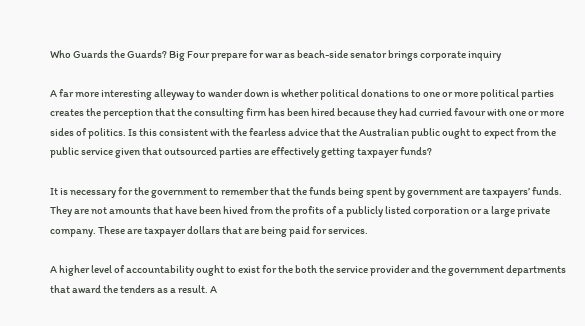Who Guards the Guards? Big Four prepare for war as beach-side senator brings corporate inquiry

A far more interesting alleyway to wander down is whether political donations to one or more political parties creates the perception that the consulting firm has been hired because they had curried favour with one or more sides of politics. Is this consistent with the fearless advice that the Australian public ought to expect from the public service given that outsourced parties are effectively getting taxpayer funds?

It is necessary for the government to remember that the funds being spent by government are taxpayers’ funds. They are not amounts that have been hived from the profits of a publicly listed corporation or a large private company. These are taxpayer dollars that are being paid for services.

A higher level of accountability ought to exist for the both the service provider and the government departments that award the tenders as a result. A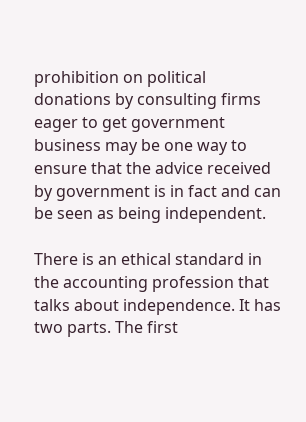prohibition on political donations by consulting firms eager to get government business may be one way to ensure that the advice received by government is in fact and can be seen as being independent.

There is an ethical standard in the accounting profession that talks about independence. It has two parts. The first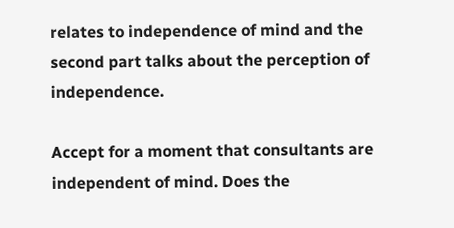relates to independence of mind and the second part talks about the perception of independence.

Accept for a moment that consultants are independent of mind. Does the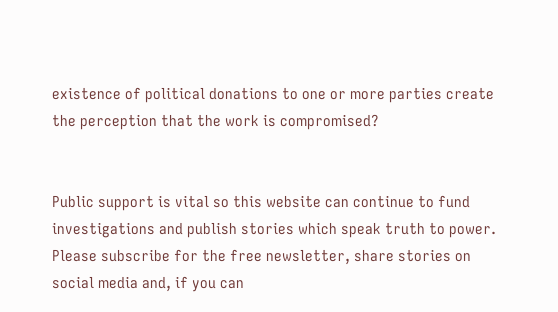existence of political donations to one or more parties create the perception that the work is compromised?


Public support is vital so this website can continue to fund investigations and publish stories which speak truth to power. Please subscribe for the free newsletter, share stories on social media and, if you can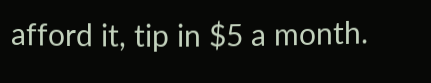afford it, tip in $5 a month.